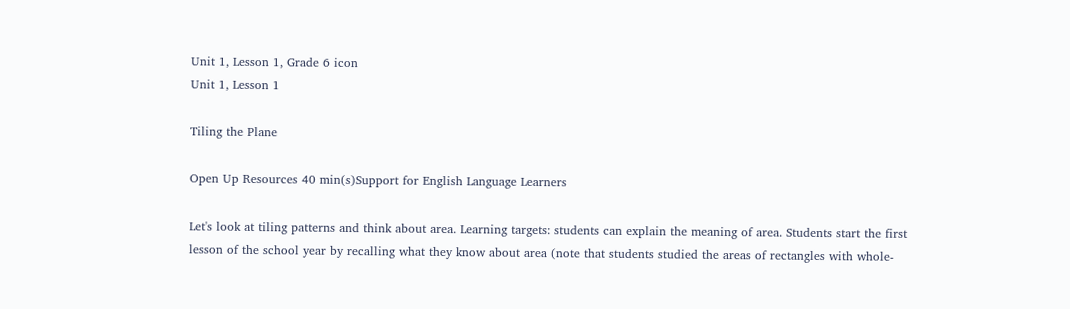Unit 1, Lesson 1, Grade 6 icon
Unit 1, Lesson 1

Tiling the Plane

Open Up Resources 40 min(s)Support for English Language Learners

Let's look at tiling patterns and think about area. Learning targets: students can explain the meaning of area. Students start the first lesson of the school year by recalling what they know about area (note that students studied the areas of rectangles with whole-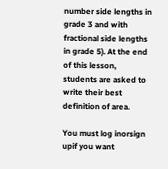number side lengths in grade 3 and with fractional side lengths in grade 5). At the end of this lesson, students are asked to write their best definition of area.

You must log inorsign upif you want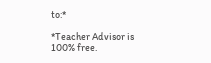to:*

*Teacher Advisor is 100% free.